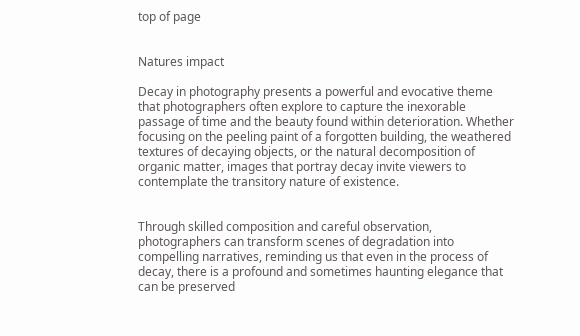top of page


Natures impact

Decay in photography presents a powerful and evocative theme that photographers often explore to capture the inexorable passage of time and the beauty found within deterioration. Whether focusing on the peeling paint of a forgotten building, the weathered textures of decaying objects, or the natural decomposition of organic matter, images that portray decay invite viewers to contemplate the transitory nature of existence.


Through skilled composition and careful observation, photographers can transform scenes of degradation into compelling narratives, reminding us that even in the process of decay, there is a profound and sometimes haunting elegance that can be preserved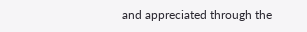and appreciated through the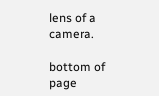lens of a camera.

bottom of page